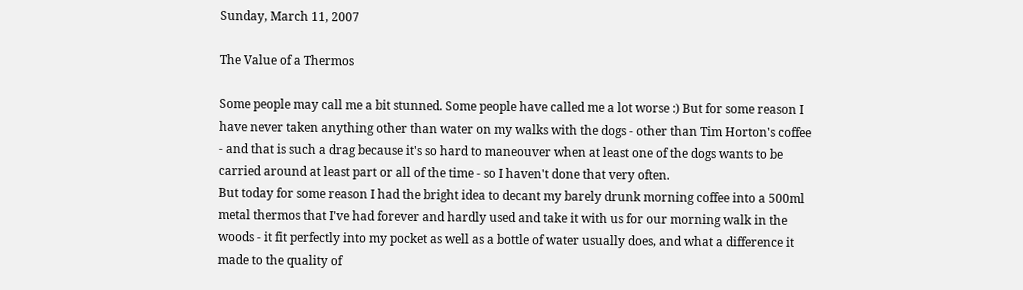Sunday, March 11, 2007

The Value of a Thermos

Some people may call me a bit stunned. Some people have called me a lot worse :) But for some reason I have never taken anything other than water on my walks with the dogs - other than Tim Horton's coffee - and that is such a drag because it's so hard to maneouver when at least one of the dogs wants to be carried around at least part or all of the time - so I haven't done that very often.
But today for some reason I had the bright idea to decant my barely drunk morning coffee into a 500ml metal thermos that I've had forever and hardly used and take it with us for our morning walk in the woods - it fit perfectly into my pocket as well as a bottle of water usually does, and what a difference it made to the quality of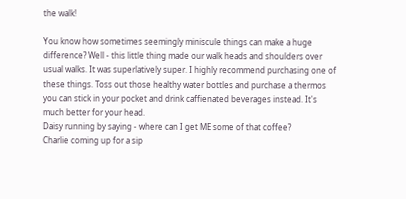the walk!

You know how sometimes seemingly miniscule things can make a huge difference? Well - this little thing made our walk heads and shoulders over usual walks. It was superlatively super. I highly recommend purchasing one of these things. Toss out those healthy water bottles and purchase a thermos you can stick in your pocket and drink caffienated beverages instead. It's much better for your head.
Daisy running by saying - where can I get ME some of that coffee?
Charlie coming up for a sip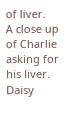of liver.
A close up of Charlie asking for his liver.
Daisy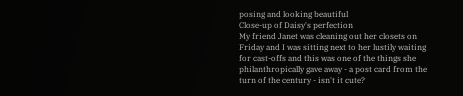posing and looking beautiful
Close-up of Daisy's perfection
My friend Janet was cleaning out her closets on Friday and I was sitting next to her lustily waiting for cast-offs and this was one of the things she philanthropically gave away - a post card from the turn of the century - isn't it cute?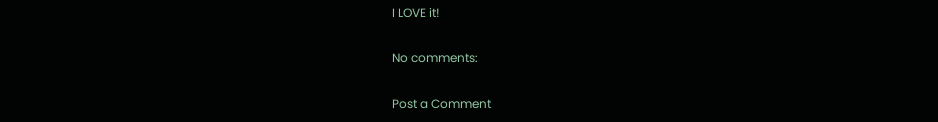I LOVE it!

No comments:

Post a Comment